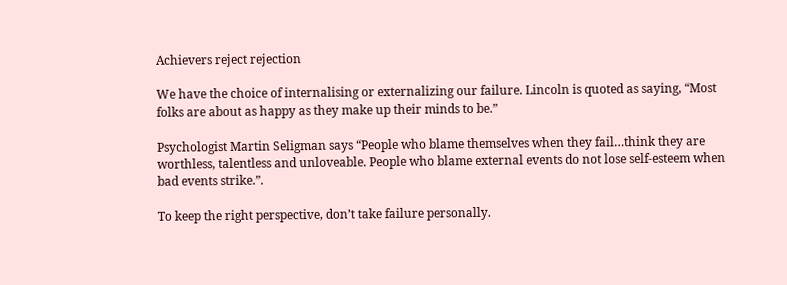Achievers reject rejection

We have the choice of internalising or externalizing our failure. Lincoln is quoted as saying, “Most folks are about as happy as they make up their minds to be.”

Psychologist Martin Seligman says “People who blame themselves when they fail…think they are worthless, talentless and unloveable. People who blame external events do not lose self-esteem when bad events strike.”.

To keep the right perspective, don’t take failure personally.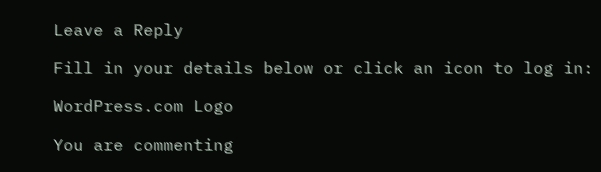Leave a Reply

Fill in your details below or click an icon to log in:

WordPress.com Logo

You are commenting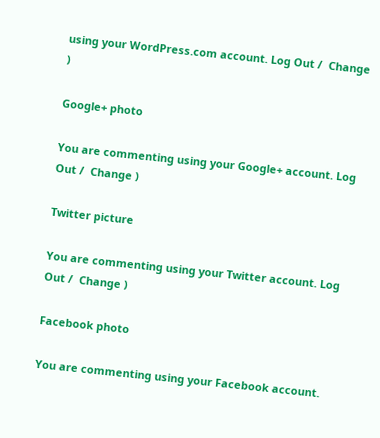using your WordPress.com account. Log Out /  Change )

Google+ photo

You are commenting using your Google+ account. Log Out /  Change )

Twitter picture

You are commenting using your Twitter account. Log Out /  Change )

Facebook photo

You are commenting using your Facebook account.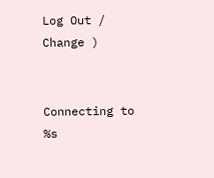Log Out /  Change )


Connecting to %s